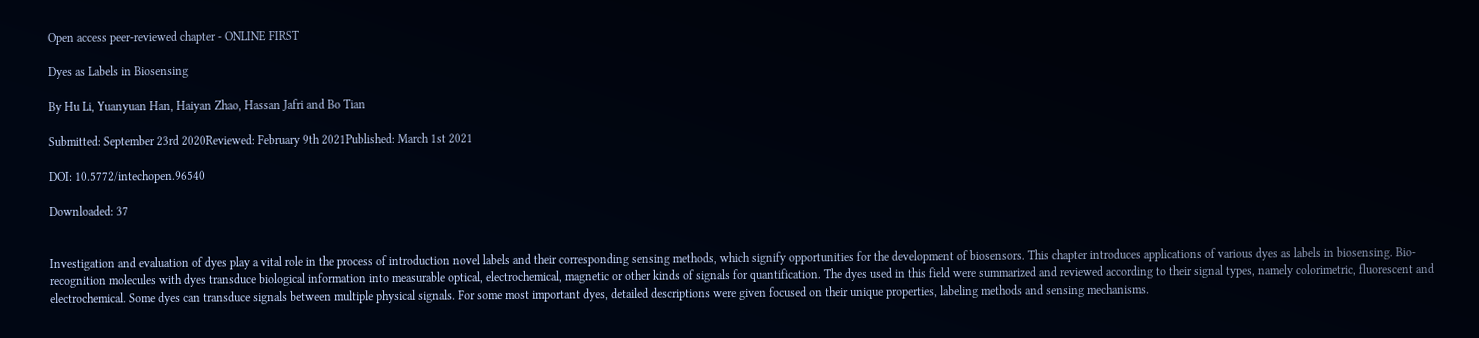Open access peer-reviewed chapter - ONLINE FIRST

Dyes as Labels in Biosensing

By Hu Li, Yuanyuan Han, Haiyan Zhao, Hassan Jafri and Bo Tian

Submitted: September 23rd 2020Reviewed: February 9th 2021Published: March 1st 2021

DOI: 10.5772/intechopen.96540

Downloaded: 37


Investigation and evaluation of dyes play a vital role in the process of introduction novel labels and their corresponding sensing methods, which signify opportunities for the development of biosensors. This chapter introduces applications of various dyes as labels in biosensing. Bio-recognition molecules with dyes transduce biological information into measurable optical, electrochemical, magnetic or other kinds of signals for quantification. The dyes used in this field were summarized and reviewed according to their signal types, namely colorimetric, fluorescent and electrochemical. Some dyes can transduce signals between multiple physical signals. For some most important dyes, detailed descriptions were given focused on their unique properties, labeling methods and sensing mechanisms.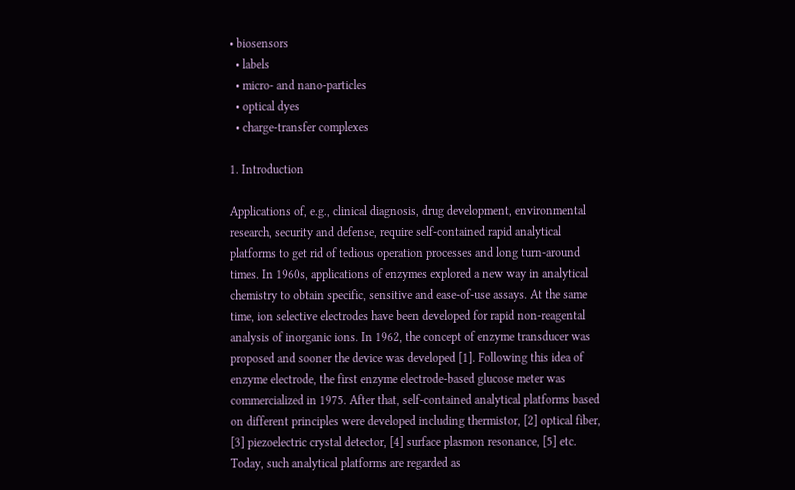• biosensors
  • labels
  • micro- and nano-particles
  • optical dyes
  • charge-transfer complexes

1. Introduction

Applications of, e.g., clinical diagnosis, drug development, environmental research, security and defense, require self-contained rapid analytical platforms to get rid of tedious operation processes and long turn-around times. In 1960s, applications of enzymes explored a new way in analytical chemistry to obtain specific, sensitive and ease-of-use assays. At the same time, ion selective electrodes have been developed for rapid non-reagental analysis of inorganic ions. In 1962, the concept of enzyme transducer was proposed and sooner the device was developed [1]. Following this idea of enzyme electrode, the first enzyme electrode-based glucose meter was commercialized in 1975. After that, self-contained analytical platforms based on different principles were developed including thermistor, [2] optical fiber, [3] piezoelectric crystal detector, [4] surface plasmon resonance, [5] etc. Today, such analytical platforms are regarded as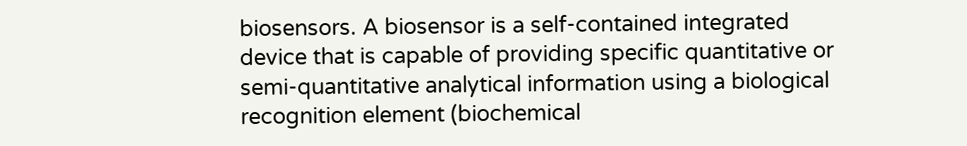biosensors. A biosensor is a self-contained integrated device that is capable of providing specific quantitative or semi-quantitative analytical information using a biological recognition element (biochemical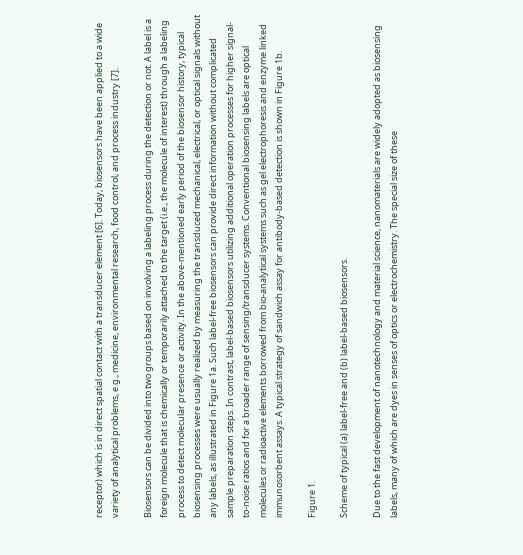receptor) which is in direct spatial contact with a transducer element [6]. Today, biosensors have been applied to a wide variety of analytical problems, e.g., medicine, environmental research, food control, and process industry [7].

Biosensors can be divided into two groups based on involving a labeling process during the detection or not. A label is a foreign molecule that is chemically or temporarily attached to the target (i.e., the molecule of interest) through a labeling process to detect molecular presence or activity. In the above-mentioned early period of the biosensor history, typical biosensing processes were usually realized by measuring the transduced mechanical, electrical, or optical signals without any labels, as illustrated in Figure 1a. Such label-free biosensors can provide direct information without complicated sample preparation steps. In contrast, label-based biosensors utilizing additional operation processes for higher signal-to-noise ratios and for a broader range of sensing/transducer systems. Conventional biosensing labels are optical molecules or radioactive elements borrowed from bio-analytical systems such as gel electrophoresis and enzyme linked immunosorbent assays. A typical strategy of sandwich assay for antibody-based detection is shown in Figure 1b.

Figure 1.

Scheme of typical (a) label-free and (b) label-based biosensors.

Due to the fast development of nanotechnology and material science, nanomaterials are widely adopted as biosensing labels, many of which are dyes in senses of optics or electrochemistry. The special size of these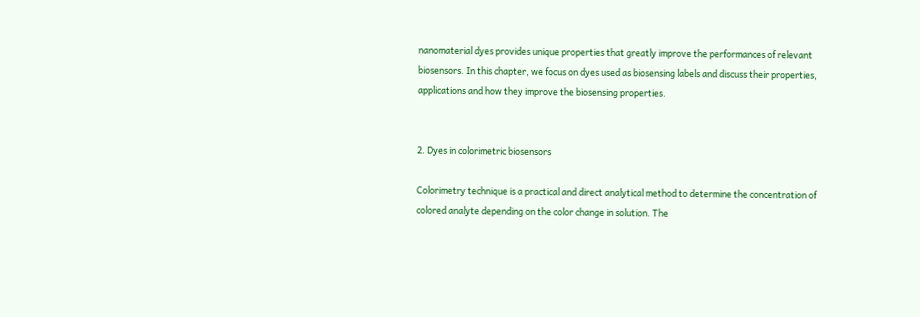nanomaterial dyes provides unique properties that greatly improve the performances of relevant biosensors. In this chapter, we focus on dyes used as biosensing labels and discuss their properties, applications and how they improve the biosensing properties.


2. Dyes in colorimetric biosensors

Colorimetry technique is a practical and direct analytical method to determine the concentration of colored analyte depending on the color change in solution. The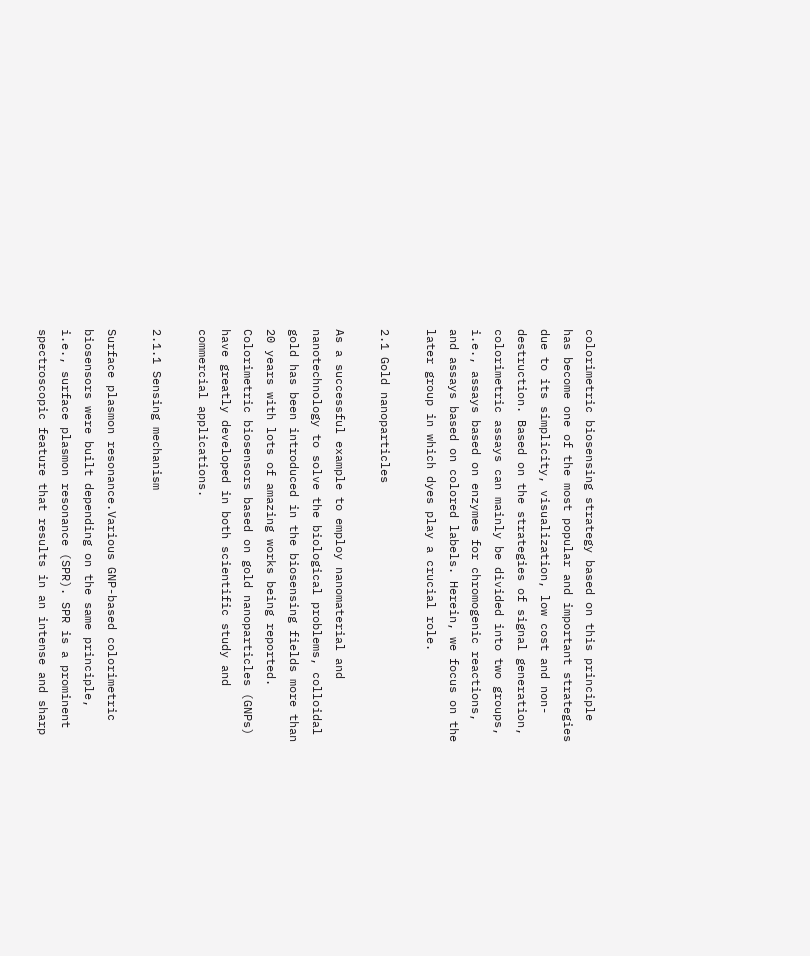colorimetric biosensing strategy based on this principle has become one of the most popular and important strategies due to its simplicity, visualization, low cost and non-destruction. Based on the strategies of signal generation, colorimetric assays can mainly be divided into two groups, i.e., assays based on enzymes for chromogenic reactions, and assays based on colored labels. Herein, we focus on the later group in which dyes play a crucial role.

2.1 Gold nanoparticles

As a successful example to employ nanomaterial and nanotechnology to solve the biological problems, colloidal gold has been introduced in the biosensing fields more than 20 years with lots of amazing works being reported. Colorimetric biosensors based on gold nanoparticles (GNPs) have greatly developed in both scientific study and commercial applications.

2.1.1 Sensing mechanism

Surface plasmon resonance.Various GNP-based colorimetric biosensors were built depending on the same principle, i.e., surface plasmon resonance (SPR). SPR is a prominent spectroscopic feature that results in an intense and sharp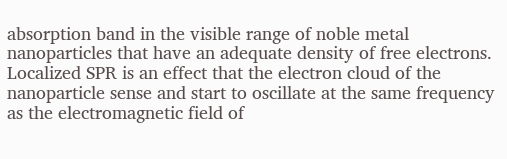absorption band in the visible range of noble metal nanoparticles that have an adequate density of free electrons. Localized SPR is an effect that the electron cloud of the nanoparticle sense and start to oscillate at the same frequency as the electromagnetic field of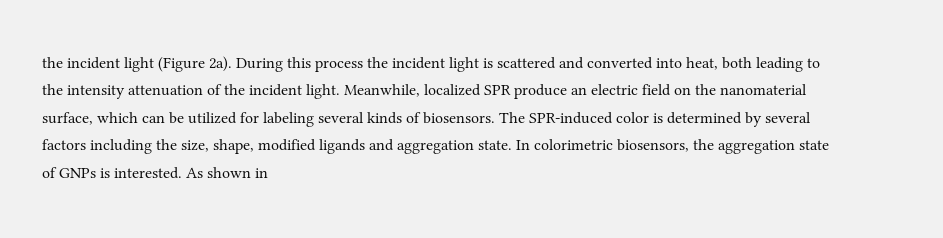the incident light (Figure 2a). During this process the incident light is scattered and converted into heat, both leading to the intensity attenuation of the incident light. Meanwhile, localized SPR produce an electric field on the nanomaterial surface, which can be utilized for labeling several kinds of biosensors. The SPR-induced color is determined by several factors including the size, shape, modified ligands and aggregation state. In colorimetric biosensors, the aggregation state of GNPs is interested. As shown in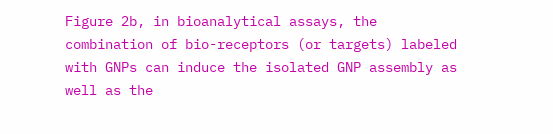Figure 2b, in bioanalytical assays, the combination of bio-receptors (or targets) labeled with GNPs can induce the isolated GNP assembly as well as the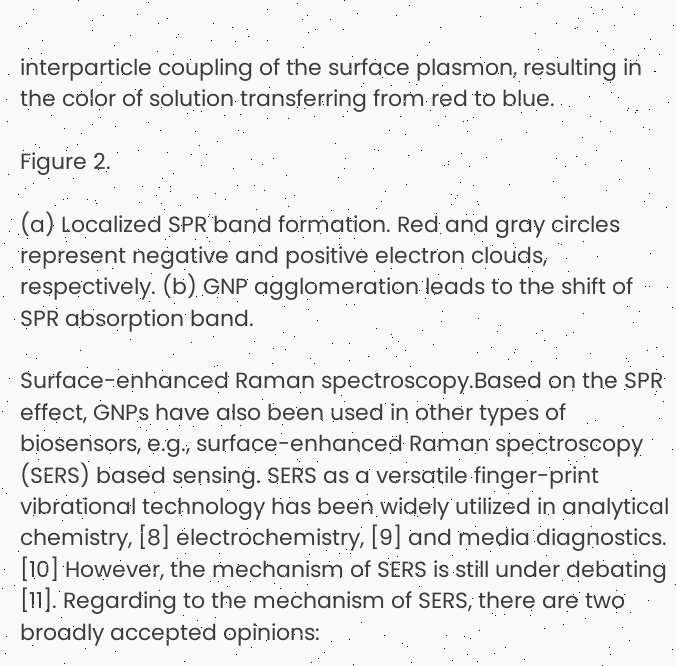interparticle coupling of the surface plasmon, resulting in the color of solution transferring from red to blue.

Figure 2.

(a) Localized SPR band formation. Red and gray circles represent negative and positive electron clouds, respectively. (b) GNP agglomeration leads to the shift of SPR absorption band.

Surface-enhanced Raman spectroscopy.Based on the SPR effect, GNPs have also been used in other types of biosensors, e.g., surface-enhanced Raman spectroscopy (SERS) based sensing. SERS as a versatile finger-print vibrational technology has been widely utilized in analytical chemistry, [8] electrochemistry, [9] and media diagnostics. [10] However, the mechanism of SERS is still under debating [11]. Regarding to the mechanism of SERS, there are two broadly accepted opinions: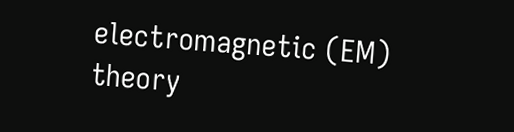electromagnetic (EM) theory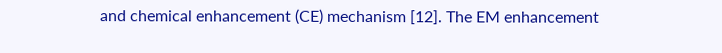and chemical enhancement (CE) mechanism [12]. The EM enhancement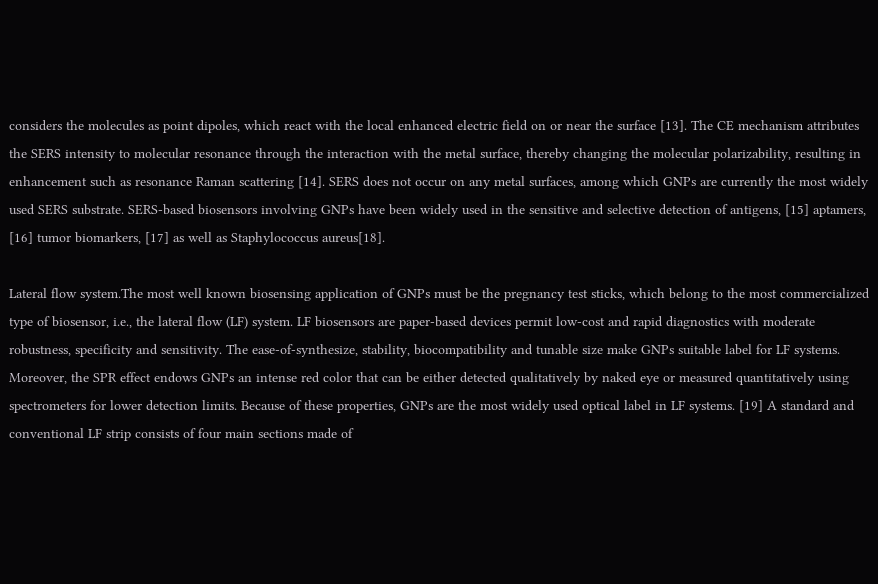considers the molecules as point dipoles, which react with the local enhanced electric field on or near the surface [13]. The CE mechanism attributes the SERS intensity to molecular resonance through the interaction with the metal surface, thereby changing the molecular polarizability, resulting in enhancement such as resonance Raman scattering [14]. SERS does not occur on any metal surfaces, among which GNPs are currently the most widely used SERS substrate. SERS-based biosensors involving GNPs have been widely used in the sensitive and selective detection of antigens, [15] aptamers, [16] tumor biomarkers, [17] as well as Staphylococcus aureus[18].

Lateral flow system.The most well known biosensing application of GNPs must be the pregnancy test sticks, which belong to the most commercialized type of biosensor, i.e., the lateral flow (LF) system. LF biosensors are paper-based devices permit low-cost and rapid diagnostics with moderate robustness, specificity and sensitivity. The ease-of-synthesize, stability, biocompatibility and tunable size make GNPs suitable label for LF systems. Moreover, the SPR effect endows GNPs an intense red color that can be either detected qualitatively by naked eye or measured quantitatively using spectrometers for lower detection limits. Because of these properties, GNPs are the most widely used optical label in LF systems. [19] A standard and conventional LF strip consists of four main sections made of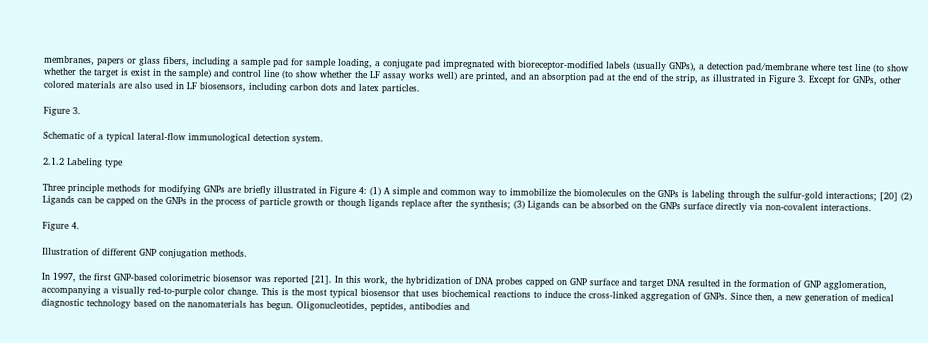membranes, papers or glass fibers, including a sample pad for sample loading, a conjugate pad impregnated with bioreceptor-modified labels (usually GNPs), a detection pad/membrane where test line (to show whether the target is exist in the sample) and control line (to show whether the LF assay works well) are printed, and an absorption pad at the end of the strip, as illustrated in Figure 3. Except for GNPs, other colored materials are also used in LF biosensors, including carbon dots and latex particles.

Figure 3.

Schematic of a typical lateral-flow immunological detection system.

2.1.2 Labeling type

Three principle methods for modifying GNPs are briefly illustrated in Figure 4: (1) A simple and common way to immobilize the biomolecules on the GNPs is labeling through the sulfur-gold interactions; [20] (2) Ligands can be capped on the GNPs in the process of particle growth or though ligands replace after the synthesis; (3) Ligands can be absorbed on the GNPs surface directly via non-covalent interactions.

Figure 4.

Illustration of different GNP conjugation methods.

In 1997, the first GNP-based colorimetric biosensor was reported [21]. In this work, the hybridization of DNA probes capped on GNP surface and target DNA resulted in the formation of GNP agglomeration, accompanying a visually red-to-purple color change. This is the most typical biosensor that uses biochemical reactions to induce the cross-linked aggregation of GNPs. Since then, a new generation of medical diagnostic technology based on the nanomaterials has begun. Oligonucleotides, peptides, antibodies and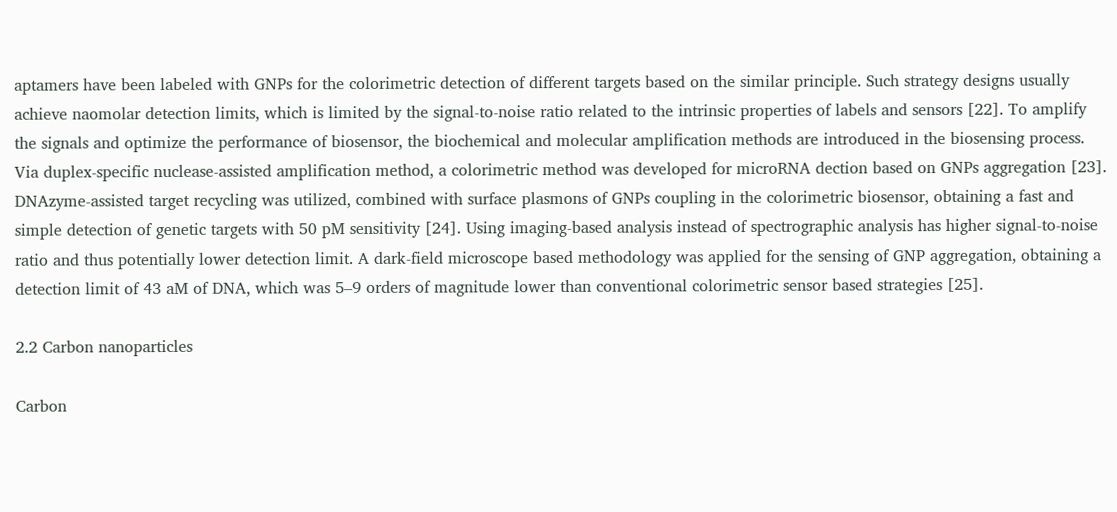aptamers have been labeled with GNPs for the colorimetric detection of different targets based on the similar principle. Such strategy designs usually achieve naomolar detection limits, which is limited by the signal-to-noise ratio related to the intrinsic properties of labels and sensors [22]. To amplify the signals and optimize the performance of biosensor, the biochemical and molecular amplification methods are introduced in the biosensing process. Via duplex-specific nuclease-assisted amplification method, a colorimetric method was developed for microRNA dection based on GNPs aggregation [23]. DNAzyme-assisted target recycling was utilized, combined with surface plasmons of GNPs coupling in the colorimetric biosensor, obtaining a fast and simple detection of genetic targets with 50 pM sensitivity [24]. Using imaging-based analysis instead of spectrographic analysis has higher signal-to-noise ratio and thus potentially lower detection limit. A dark-field microscope based methodology was applied for the sensing of GNP aggregation, obtaining a detection limit of 43 aM of DNA, which was 5–9 orders of magnitude lower than conventional colorimetric sensor based strategies [25].

2.2 Carbon nanoparticles

Carbon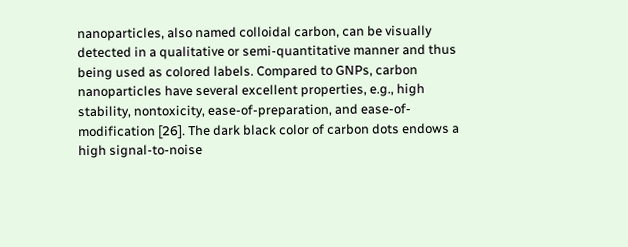nanoparticles, also named colloidal carbon, can be visually detected in a qualitative or semi-quantitative manner and thus being used as colored labels. Compared to GNPs, carbon nanoparticles have several excellent properties, e.g., high stability, nontoxicity, ease-of-preparation, and ease-of-modification [26]. The dark black color of carbon dots endows a high signal-to-noise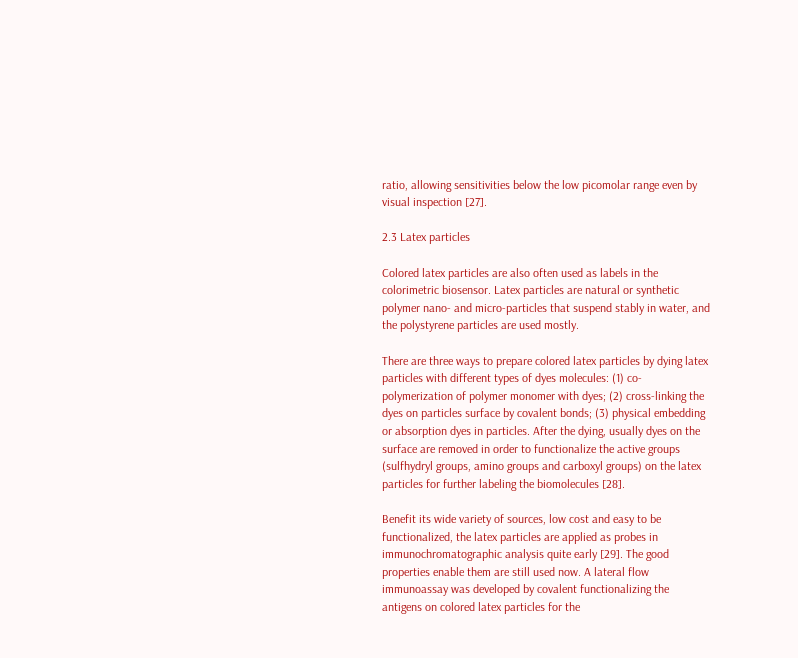ratio, allowing sensitivities below the low picomolar range even by visual inspection [27].

2.3 Latex particles

Colored latex particles are also often used as labels in the colorimetric biosensor. Latex particles are natural or synthetic polymer nano- and micro-particles that suspend stably in water, and the polystyrene particles are used mostly.

There are three ways to prepare colored latex particles by dying latex particles with different types of dyes molecules: (1) co-polymerization of polymer monomer with dyes; (2) cross-linking the dyes on particles surface by covalent bonds; (3) physical embedding or absorption dyes in particles. After the dying, usually dyes on the surface are removed in order to functionalize the active groups (sulfhydryl groups, amino groups and carboxyl groups) on the latex particles for further labeling the biomolecules [28].

Benefit its wide variety of sources, low cost and easy to be functionalized, the latex particles are applied as probes in immunochromatographic analysis quite early [29]. The good properties enable them are still used now. A lateral flow immunoassay was developed by covalent functionalizing the antigens on colored latex particles for the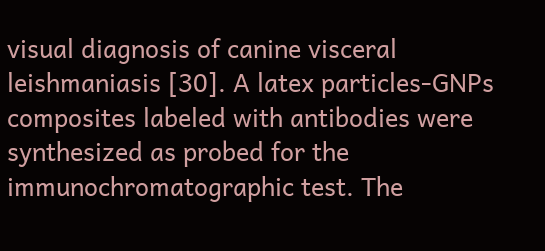visual diagnosis of canine visceral leishmaniasis [30]. A latex particles-GNPs composites labeled with antibodies were synthesized as probed for the immunochromatographic test. The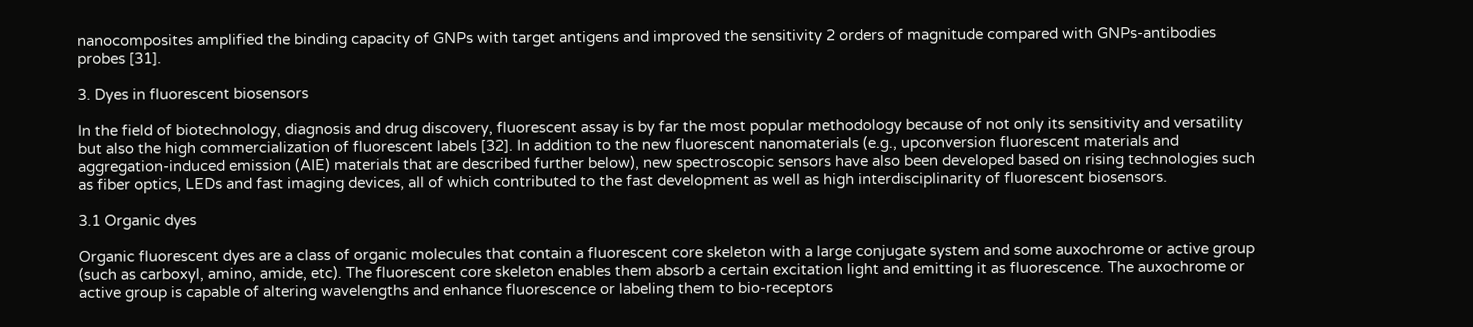nanocomposites amplified the binding capacity of GNPs with target antigens and improved the sensitivity 2 orders of magnitude compared with GNPs-antibodies probes [31].

3. Dyes in fluorescent biosensors

In the field of biotechnology, diagnosis and drug discovery, fluorescent assay is by far the most popular methodology because of not only its sensitivity and versatility but also the high commercialization of fluorescent labels [32]. In addition to the new fluorescent nanomaterials (e.g., upconversion fluorescent materials and aggregation-induced emission (AIE) materials that are described further below), new spectroscopic sensors have also been developed based on rising technologies such as fiber optics, LEDs and fast imaging devices, all of which contributed to the fast development as well as high interdisciplinarity of fluorescent biosensors.

3.1 Organic dyes

Organic fluorescent dyes are a class of organic molecules that contain a fluorescent core skeleton with a large conjugate system and some auxochrome or active group (such as carboxyl, amino, amide, etc). The fluorescent core skeleton enables them absorb a certain excitation light and emitting it as fluorescence. The auxochrome or active group is capable of altering wavelengths and enhance fluorescence or labeling them to bio-receptors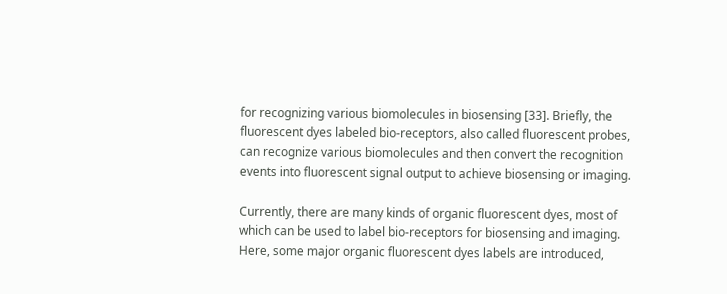for recognizing various biomolecules in biosensing [33]. Briefly, the fluorescent dyes labeled bio-receptors, also called fluorescent probes, can recognize various biomolecules and then convert the recognition events into fluorescent signal output to achieve biosensing or imaging.

Currently, there are many kinds of organic fluorescent dyes, most of which can be used to label bio-receptors for biosensing and imaging. Here, some major organic fluorescent dyes labels are introduced,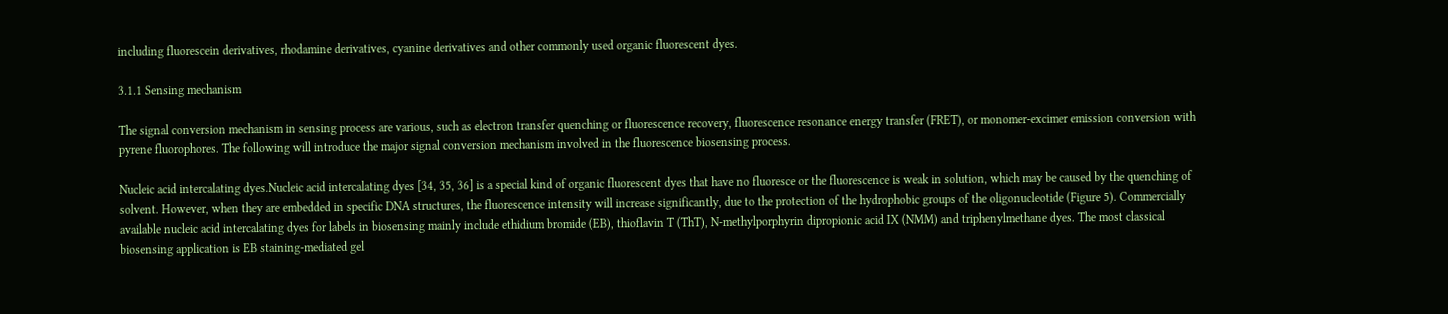including fluorescein derivatives, rhodamine derivatives, cyanine derivatives and other commonly used organic fluorescent dyes.

3.1.1 Sensing mechanism

The signal conversion mechanism in sensing process are various, such as electron transfer quenching or fluorescence recovery, fluorescence resonance energy transfer (FRET), or monomer-excimer emission conversion with pyrene fluorophores. The following will introduce the major signal conversion mechanism involved in the fluorescence biosensing process.

Nucleic acid intercalating dyes.Nucleic acid intercalating dyes [34, 35, 36] is a special kind of organic fluorescent dyes that have no fluoresce or the fluorescence is weak in solution, which may be caused by the quenching of solvent. However, when they are embedded in specific DNA structures, the fluorescence intensity will increase significantly, due to the protection of the hydrophobic groups of the oligonucleotide (Figure 5). Commercially available nucleic acid intercalating dyes for labels in biosensing mainly include ethidium bromide (EB), thioflavin T (ThT), N-methylporphyrin dipropionic acid IX (NMM) and triphenylmethane dyes. The most classical biosensing application is EB staining-mediated gel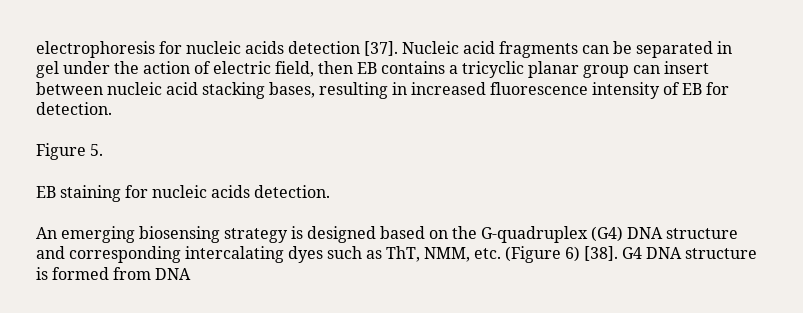electrophoresis for nucleic acids detection [37]. Nucleic acid fragments can be separated in gel under the action of electric field, then EB contains a tricyclic planar group can insert between nucleic acid stacking bases, resulting in increased fluorescence intensity of EB for detection.

Figure 5.

EB staining for nucleic acids detection.

An emerging biosensing strategy is designed based on the G-quadruplex (G4) DNA structure and corresponding intercalating dyes such as ThT, NMM, etc. (Figure 6) [38]. G4 DNA structure is formed from DNA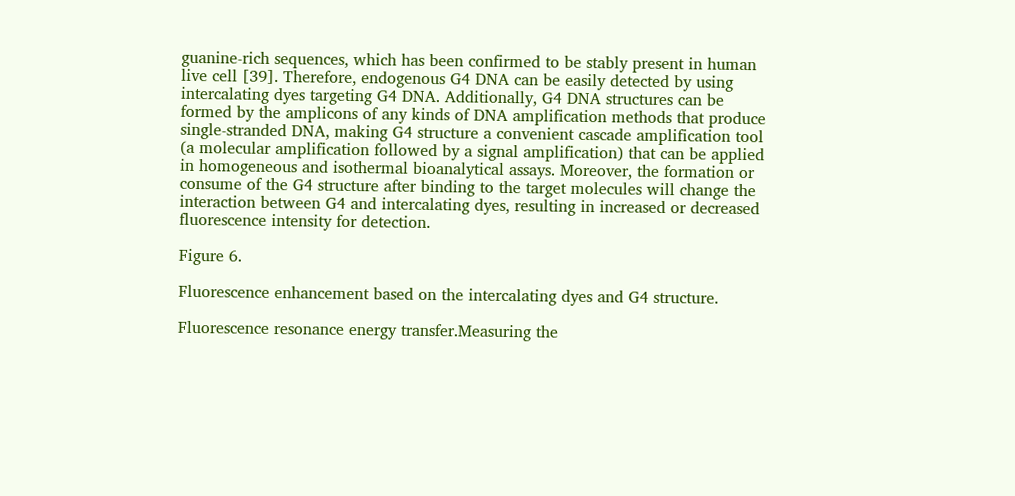guanine-rich sequences, which has been confirmed to be stably present in human live cell [39]. Therefore, endogenous G4 DNA can be easily detected by using intercalating dyes targeting G4 DNA. Additionally, G4 DNA structures can be formed by the amplicons of any kinds of DNA amplification methods that produce single-stranded DNA, making G4 structure a convenient cascade amplification tool (a molecular amplification followed by a signal amplification) that can be applied in homogeneous and isothermal bioanalytical assays. Moreover, the formation or consume of the G4 structure after binding to the target molecules will change the interaction between G4 and intercalating dyes, resulting in increased or decreased fluorescence intensity for detection.

Figure 6.

Fluorescence enhancement based on the intercalating dyes and G4 structure.

Fluorescence resonance energy transfer.Measuring the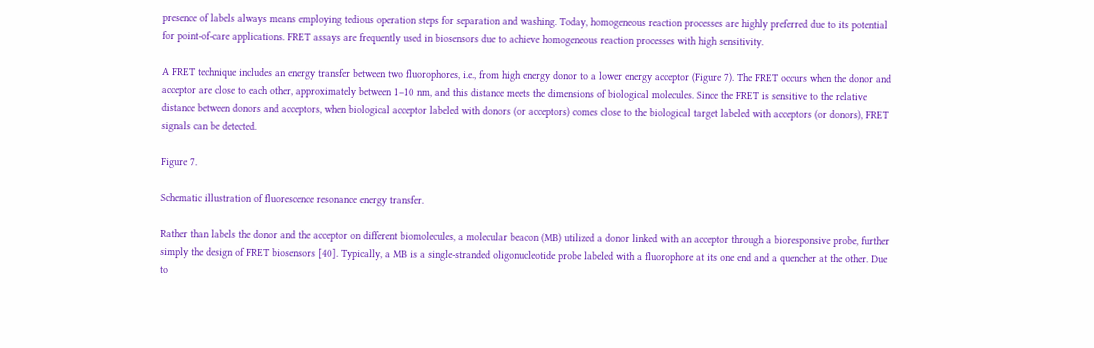presence of labels always means employing tedious operation steps for separation and washing. Today, homogeneous reaction processes are highly preferred due to its potential for point-of-care applications. FRET assays are frequently used in biosensors due to achieve homogeneous reaction processes with high sensitivity.

A FRET technique includes an energy transfer between two fluorophores, i.e., from high energy donor to a lower energy acceptor (Figure 7). The FRET occurs when the donor and acceptor are close to each other, approximately between 1–10 nm, and this distance meets the dimensions of biological molecules. Since the FRET is sensitive to the relative distance between donors and acceptors, when biological acceptor labeled with donors (or acceptors) comes close to the biological target labeled with acceptors (or donors), FRET signals can be detected.

Figure 7.

Schematic illustration of fluorescence resonance energy transfer.

Rather than labels the donor and the acceptor on different biomolecules, a molecular beacon (MB) utilized a donor linked with an acceptor through a bioresponsive probe, further simply the design of FRET biosensors [40]. Typically, a MB is a single-stranded oligonucleotide probe labeled with a fluorophore at its one end and a quencher at the other. Due to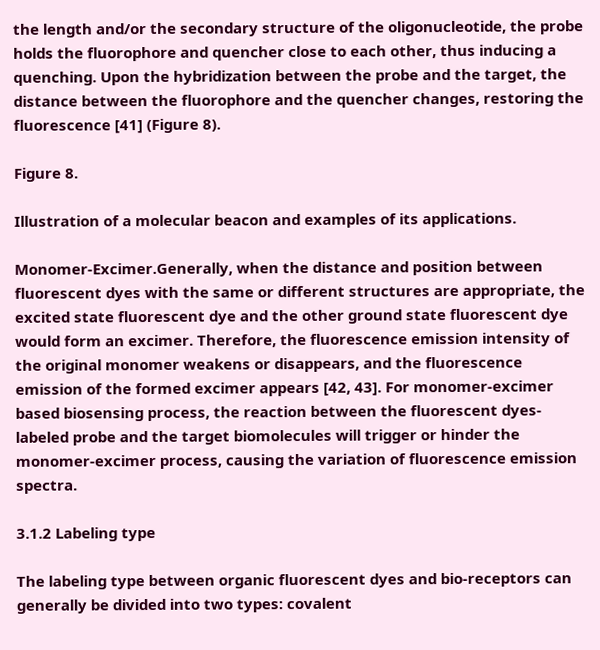the length and/or the secondary structure of the oligonucleotide, the probe holds the fluorophore and quencher close to each other, thus inducing a quenching. Upon the hybridization between the probe and the target, the distance between the fluorophore and the quencher changes, restoring the fluorescence [41] (Figure 8).

Figure 8.

Illustration of a molecular beacon and examples of its applications.

Monomer-Excimer.Generally, when the distance and position between fluorescent dyes with the same or different structures are appropriate, the excited state fluorescent dye and the other ground state fluorescent dye would form an excimer. Therefore, the fluorescence emission intensity of the original monomer weakens or disappears, and the fluorescence emission of the formed excimer appears [42, 43]. For monomer-excimer based biosensing process, the reaction between the fluorescent dyes-labeled probe and the target biomolecules will trigger or hinder the monomer-excimer process, causing the variation of fluorescence emission spectra.

3.1.2 Labeling type

The labeling type between organic fluorescent dyes and bio-receptors can generally be divided into two types: covalent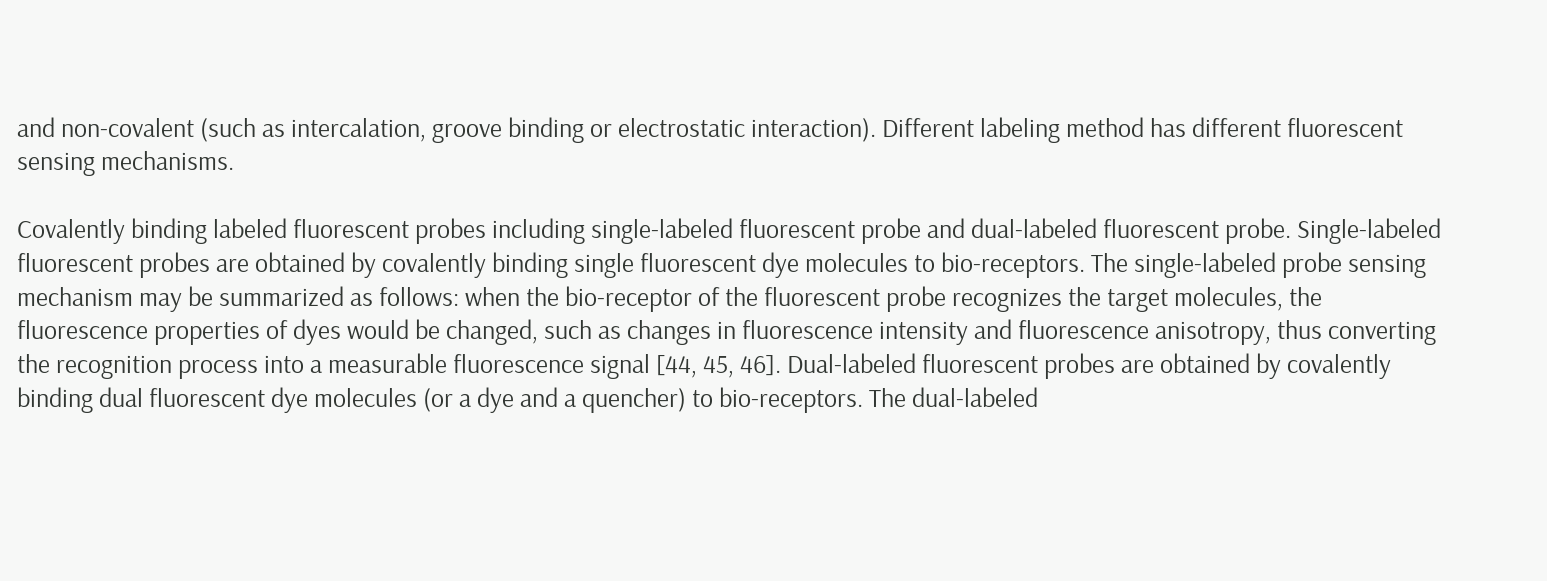and non-covalent (such as intercalation, groove binding or electrostatic interaction). Different labeling method has different fluorescent sensing mechanisms.

Covalently binding labeled fluorescent probes including single-labeled fluorescent probe and dual-labeled fluorescent probe. Single-labeled fluorescent probes are obtained by covalently binding single fluorescent dye molecules to bio-receptors. The single-labeled probe sensing mechanism may be summarized as follows: when the bio-receptor of the fluorescent probe recognizes the target molecules, the fluorescence properties of dyes would be changed, such as changes in fluorescence intensity and fluorescence anisotropy, thus converting the recognition process into a measurable fluorescence signal [44, 45, 46]. Dual-labeled fluorescent probes are obtained by covalently binding dual fluorescent dye molecules (or a dye and a quencher) to bio-receptors. The dual-labeled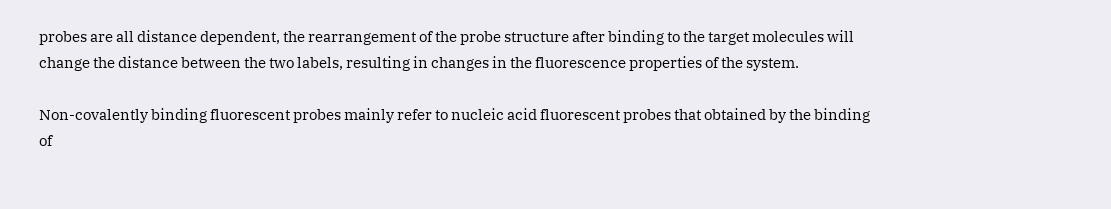probes are all distance dependent, the rearrangement of the probe structure after binding to the target molecules will change the distance between the two labels, resulting in changes in the fluorescence properties of the system.

Non-covalently binding fluorescent probes mainly refer to nucleic acid fluorescent probes that obtained by the binding of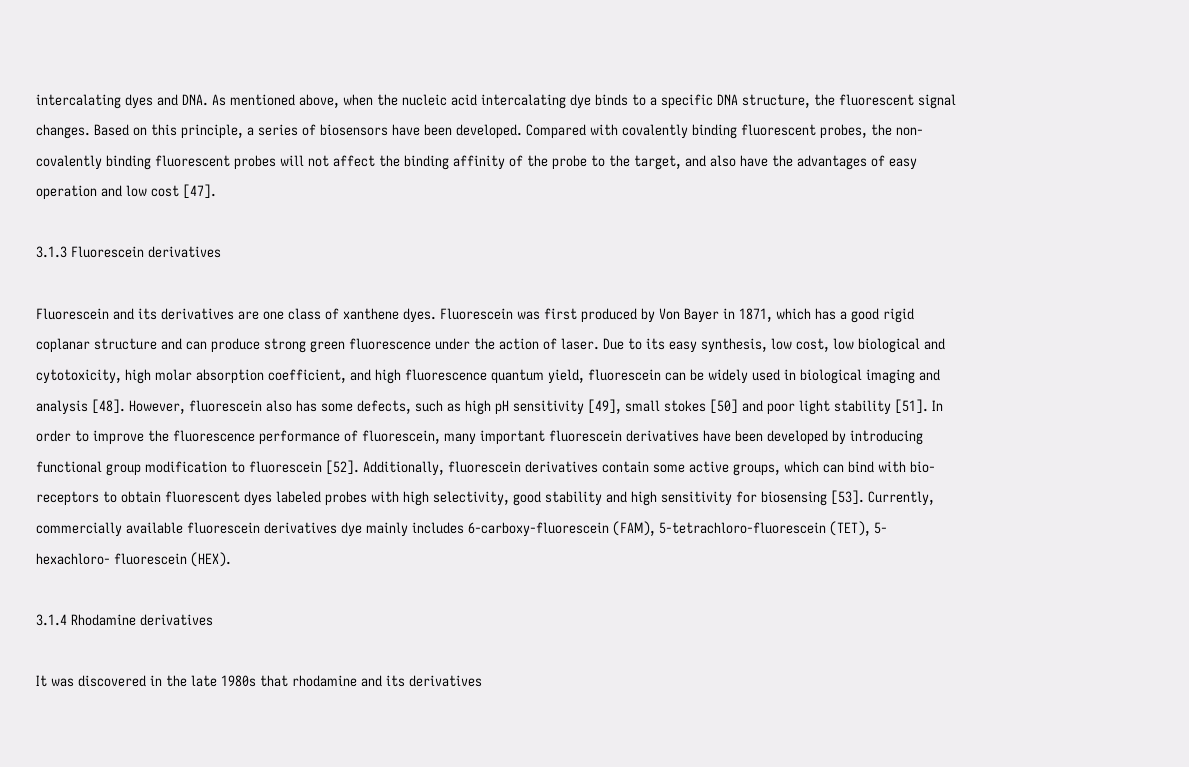intercalating dyes and DNA. As mentioned above, when the nucleic acid intercalating dye binds to a specific DNA structure, the fluorescent signal changes. Based on this principle, a series of biosensors have been developed. Compared with covalently binding fluorescent probes, the non-covalently binding fluorescent probes will not affect the binding affinity of the probe to the target, and also have the advantages of easy operation and low cost [47].

3.1.3 Fluorescein derivatives

Fluorescein and its derivatives are one class of xanthene dyes. Fluorescein was first produced by Von Bayer in 1871, which has a good rigid coplanar structure and can produce strong green fluorescence under the action of laser. Due to its easy synthesis, low cost, low biological and cytotoxicity, high molar absorption coefficient, and high fluorescence quantum yield, fluorescein can be widely used in biological imaging and analysis [48]. However, fluorescein also has some defects, such as high pH sensitivity [49], small stokes [50] and poor light stability [51]. In order to improve the fluorescence performance of fluorescein, many important fluorescein derivatives have been developed by introducing functional group modification to fluorescein [52]. Additionally, fluorescein derivatives contain some active groups, which can bind with bio-receptors to obtain fluorescent dyes labeled probes with high selectivity, good stability and high sensitivity for biosensing [53]. Currently, commercially available fluorescein derivatives dye mainly includes 6-carboxy-fluorescein (FAM), 5-tetrachloro-fluorescein (TET), 5-hexachloro- fluorescein (HEX).

3.1.4 Rhodamine derivatives

It was discovered in the late 1980s that rhodamine and its derivatives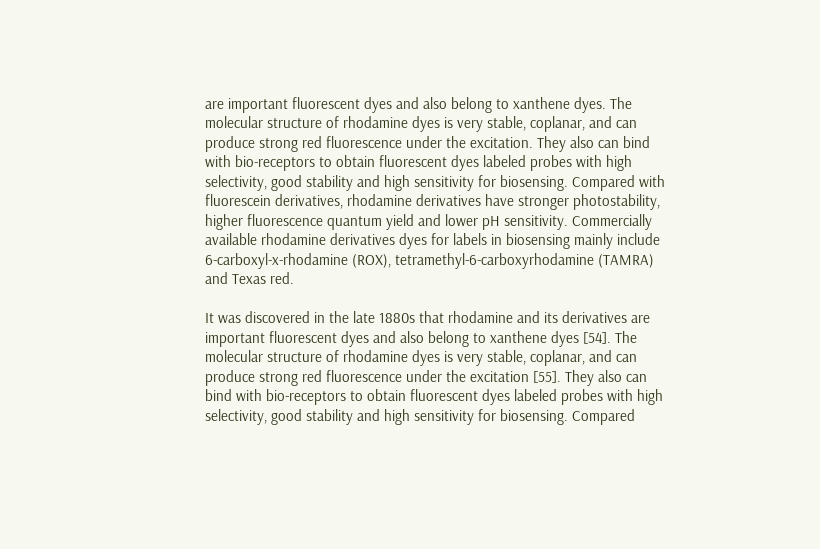are important fluorescent dyes and also belong to xanthene dyes. The molecular structure of rhodamine dyes is very stable, coplanar, and can produce strong red fluorescence under the excitation. They also can bind with bio-receptors to obtain fluorescent dyes labeled probes with high selectivity, good stability and high sensitivity for biosensing. Compared with fluorescein derivatives, rhodamine derivatives have stronger photostability, higher fluorescence quantum yield and lower pH sensitivity. Commercially available rhodamine derivatives dyes for labels in biosensing mainly include 6-carboxyl-x-rhodamine (ROX), tetramethyl-6-carboxyrhodamine (TAMRA) and Texas red.

It was discovered in the late 1880s that rhodamine and its derivatives are important fluorescent dyes and also belong to xanthene dyes [54]. The molecular structure of rhodamine dyes is very stable, coplanar, and can produce strong red fluorescence under the excitation [55]. They also can bind with bio-receptors to obtain fluorescent dyes labeled probes with high selectivity, good stability and high sensitivity for biosensing. Compared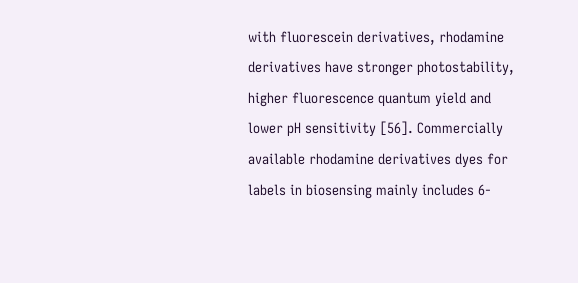with fluorescein derivatives, rhodamine derivatives have stronger photostability, higher fluorescence quantum yield and lower pH sensitivity [56]. Commercially available rhodamine derivatives dyes for labels in biosensing mainly includes 6-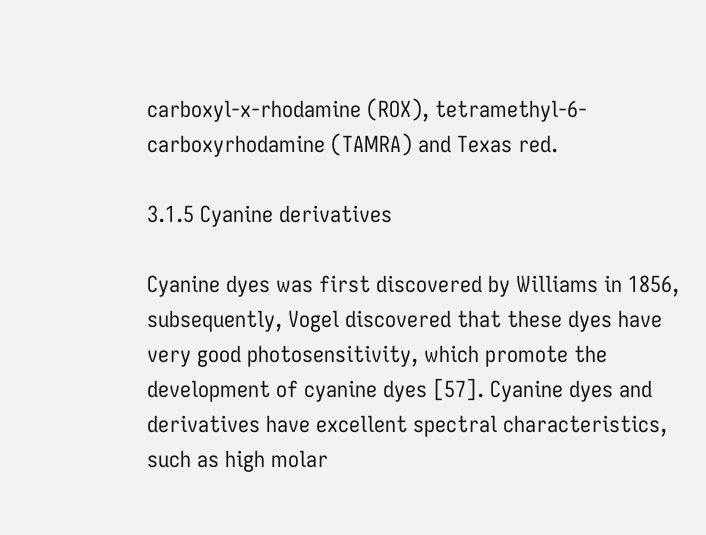carboxyl-x-rhodamine (ROX), tetramethyl-6-carboxyrhodamine (TAMRA) and Texas red.

3.1.5 Cyanine derivatives

Cyanine dyes was first discovered by Williams in 1856, subsequently, Vogel discovered that these dyes have very good photosensitivity, which promote the development of cyanine dyes [57]. Cyanine dyes and derivatives have excellent spectral characteristics, such as high molar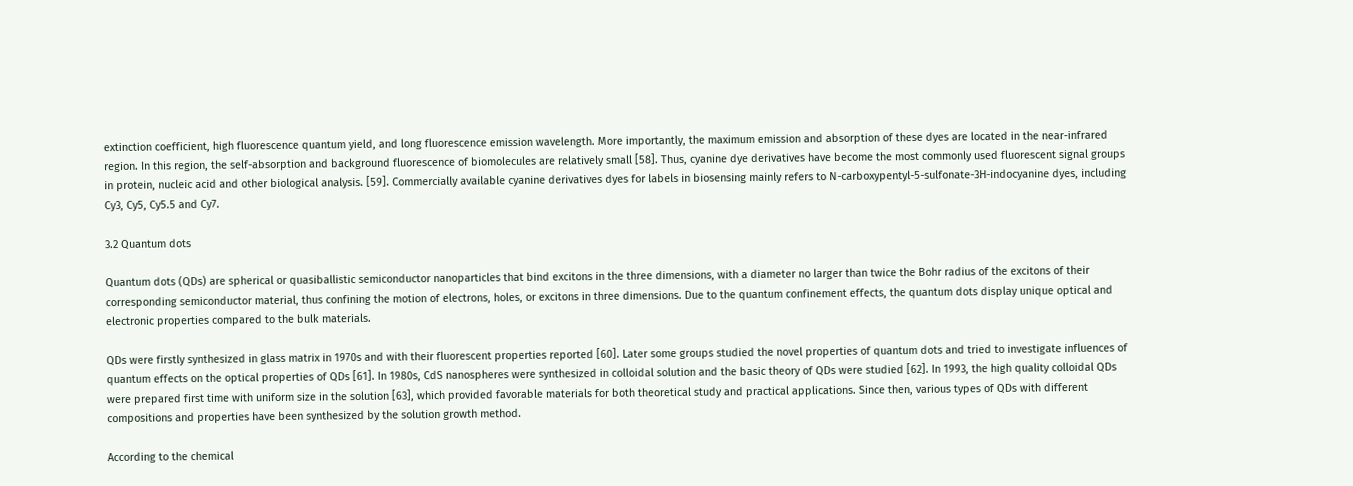extinction coefficient, high fluorescence quantum yield, and long fluorescence emission wavelength. More importantly, the maximum emission and absorption of these dyes are located in the near-infrared region. In this region, the self-absorption and background fluorescence of biomolecules are relatively small [58]. Thus, cyanine dye derivatives have become the most commonly used fluorescent signal groups in protein, nucleic acid and other biological analysis. [59]. Commercially available cyanine derivatives dyes for labels in biosensing mainly refers to N-carboxypentyl-5-sulfonate-3H-indocyanine dyes, including Cy3, Cy5, Cy5.5 and Cy7.

3.2 Quantum dots

Quantum dots (QDs) are spherical or quasiballistic semiconductor nanoparticles that bind excitons in the three dimensions, with a diameter no larger than twice the Bohr radius of the excitons of their corresponding semiconductor material, thus confining the motion of electrons, holes, or excitons in three dimensions. Due to the quantum confinement effects, the quantum dots display unique optical and electronic properties compared to the bulk materials.

QDs were firstly synthesized in glass matrix in 1970s and with their fluorescent properties reported [60]. Later some groups studied the novel properties of quantum dots and tried to investigate influences of quantum effects on the optical properties of QDs [61]. In 1980s, CdS nanospheres were synthesized in colloidal solution and the basic theory of QDs were studied [62]. In 1993, the high quality colloidal QDs were prepared first time with uniform size in the solution [63], which provided favorable materials for both theoretical study and practical applications. Since then, various types of QDs with different compositions and properties have been synthesized by the solution growth method.

According to the chemical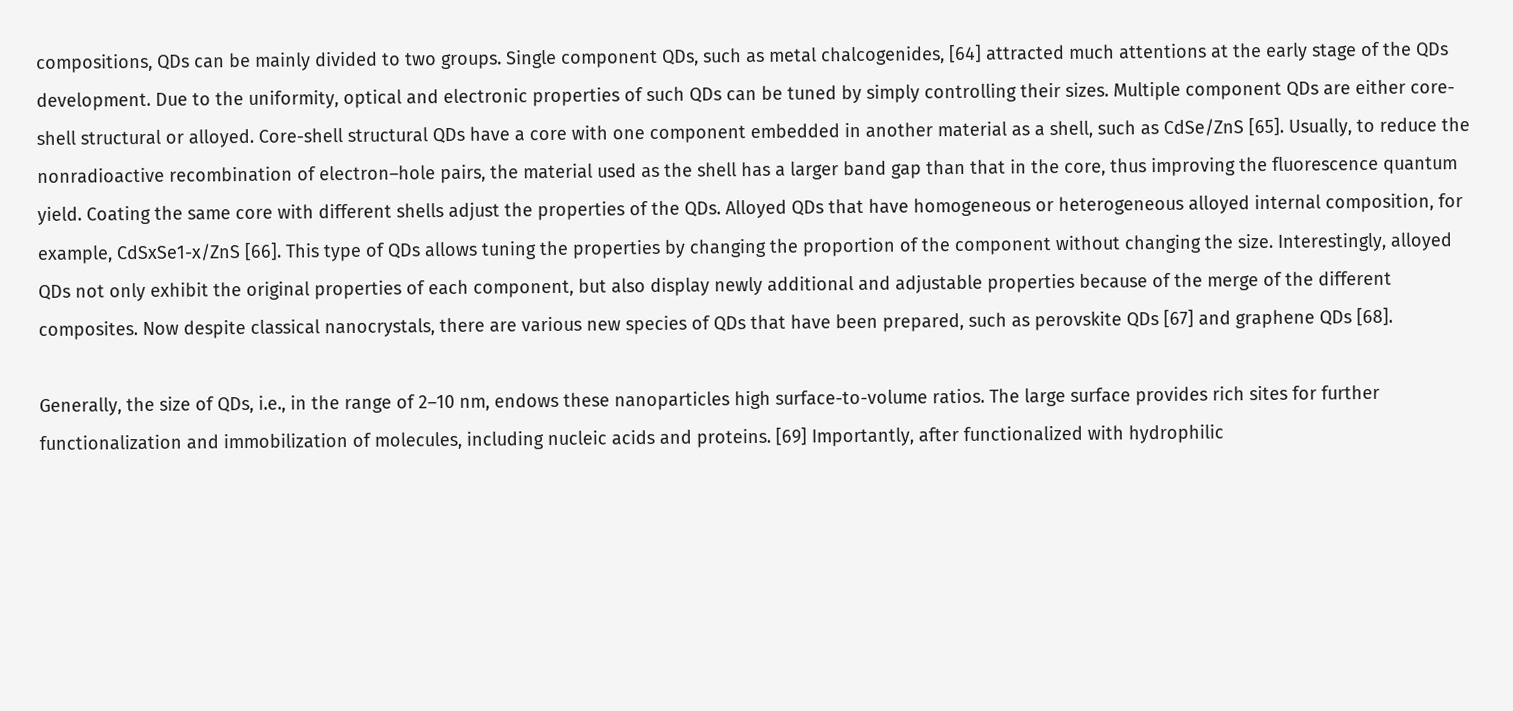compositions, QDs can be mainly divided to two groups. Single component QDs, such as metal chalcogenides, [64] attracted much attentions at the early stage of the QDs development. Due to the uniformity, optical and electronic properties of such QDs can be tuned by simply controlling their sizes. Multiple component QDs are either core-shell structural or alloyed. Core-shell structural QDs have a core with one component embedded in another material as a shell, such as CdSe/ZnS [65]. Usually, to reduce the nonradioactive recombination of electron–hole pairs, the material used as the shell has a larger band gap than that in the core, thus improving the fluorescence quantum yield. Coating the same core with different shells adjust the properties of the QDs. Alloyed QDs that have homogeneous or heterogeneous alloyed internal composition, for example, CdSxSe1-x/ZnS [66]. This type of QDs allows tuning the properties by changing the proportion of the component without changing the size. Interestingly, alloyed QDs not only exhibit the original properties of each component, but also display newly additional and adjustable properties because of the merge of the different composites. Now despite classical nanocrystals, there are various new species of QDs that have been prepared, such as perovskite QDs [67] and graphene QDs [68].

Generally, the size of QDs, i.e., in the range of 2–10 nm, endows these nanoparticles high surface-to-volume ratios. The large surface provides rich sites for further functionalization and immobilization of molecules, including nucleic acids and proteins. [69] Importantly, after functionalized with hydrophilic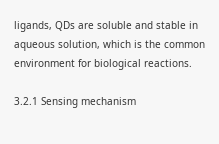ligands, QDs are soluble and stable in aqueous solution, which is the common environment for biological reactions.

3.2.1 Sensing mechanism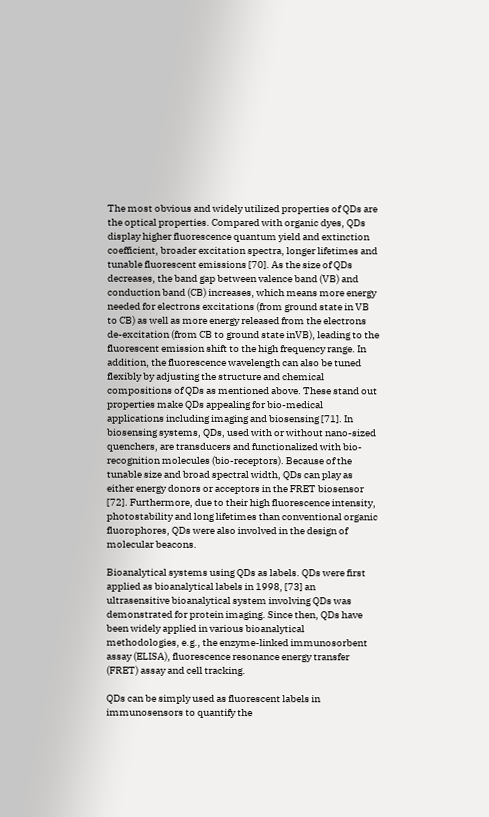The most obvious and widely utilized properties of QDs are the optical properties. Compared with organic dyes, QDs display higher fluorescence quantum yield and extinction coefficient, broader excitation spectra, longer lifetimes and tunable fluorescent emissions [70]. As the size of QDs decreases, the band gap between valence band (VB) and conduction band (CB) increases, which means more energy needed for electrons excitations (from ground state in VB to CB) as well as more energy released from the electrons de-excitation (from CB to ground state inVB), leading to the fluorescent emission shift to the high frequency range. In addition, the fluorescence wavelength can also be tuned flexibly by adjusting the structure and chemical compositions of QDs as mentioned above. These stand out properties make QDs appealing for bio-medical applications including imaging and biosensing [71]. In biosensing systems, QDs, used with or without nano-sized quenchers, are transducers and functionalized with bio-recognition molecules (bio-receptors). Because of the tunable size and broad spectral width, QDs can play as either energy donors or acceptors in the FRET biosensor [72]. Furthermore, due to their high fluorescence intensity, photostability and long lifetimes than conventional organic fluorophores, QDs were also involved in the design of molecular beacons.

Bioanalytical systems using QDs as labels. QDs were first applied as bioanalytical labels in 1998, [73] an ultrasensitive bioanalytical system involving QDs was demonstrated for protein imaging. Since then, QDs have been widely applied in various bioanalytical methodologies, e.g., the enzyme-linked immunosorbent assay (ELISA), fluorescence resonance energy transfer (FRET) assay and cell tracking.

QDs can be simply used as fluorescent labels in immunosensors to quantify the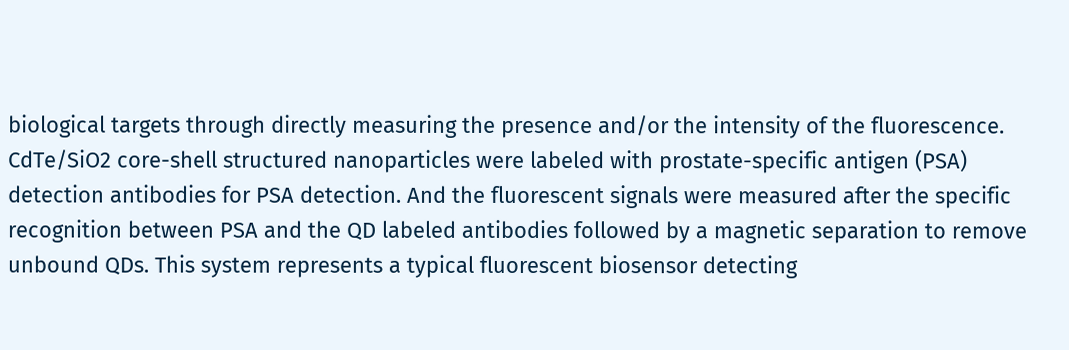biological targets through directly measuring the presence and/or the intensity of the fluorescence. CdTe/SiO2 core-shell structured nanoparticles were labeled with prostate-specific antigen (PSA) detection antibodies for PSA detection. And the fluorescent signals were measured after the specific recognition between PSA and the QD labeled antibodies followed by a magnetic separation to remove unbound QDs. This system represents a typical fluorescent biosensor detecting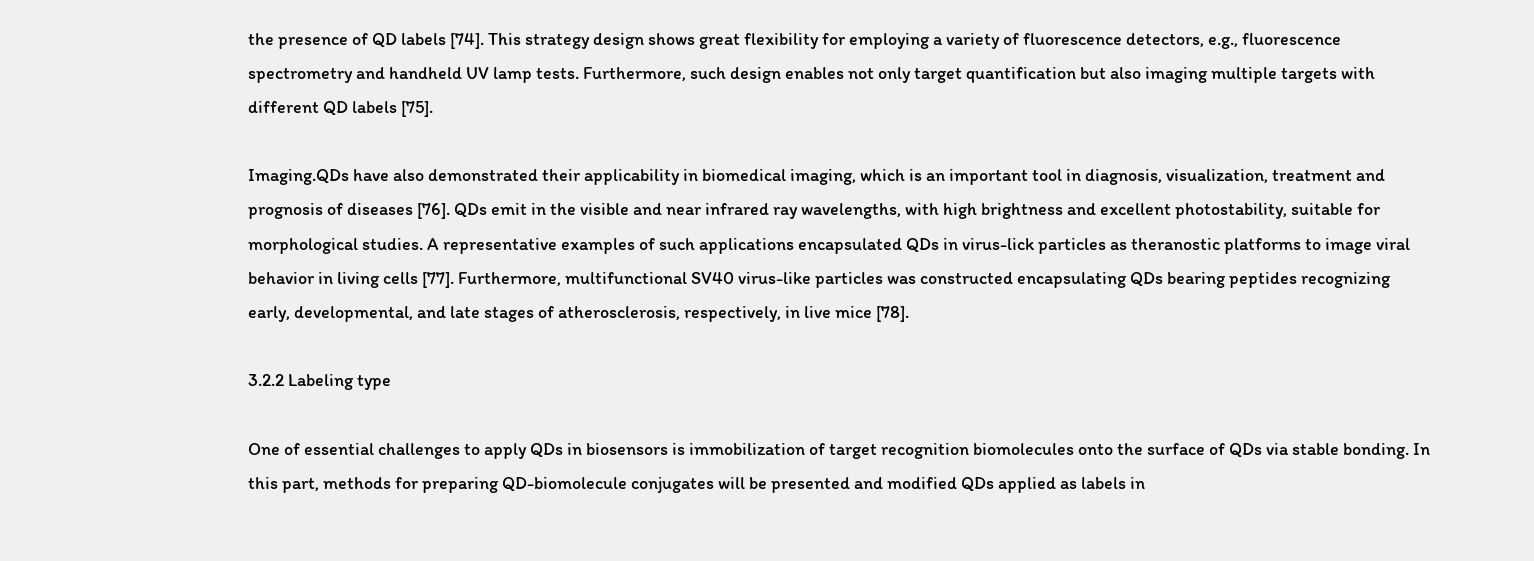the presence of QD labels [74]. This strategy design shows great flexibility for employing a variety of fluorescence detectors, e.g., fluorescence spectrometry and handheld UV lamp tests. Furthermore, such design enables not only target quantification but also imaging multiple targets with different QD labels [75].

Imaging.QDs have also demonstrated their applicability in biomedical imaging, which is an important tool in diagnosis, visualization, treatment and prognosis of diseases [76]. QDs emit in the visible and near infrared ray wavelengths, with high brightness and excellent photostability, suitable for morphological studies. A representative examples of such applications encapsulated QDs in virus-lick particles as theranostic platforms to image viral behavior in living cells [77]. Furthermore, multifunctional SV40 virus-like particles was constructed encapsulating QDs bearing peptides recognizing early, developmental, and late stages of atherosclerosis, respectively, in live mice [78].

3.2.2 Labeling type

One of essential challenges to apply QDs in biosensors is immobilization of target recognition biomolecules onto the surface of QDs via stable bonding. In this part, methods for preparing QD-biomolecule conjugates will be presented and modified QDs applied as labels in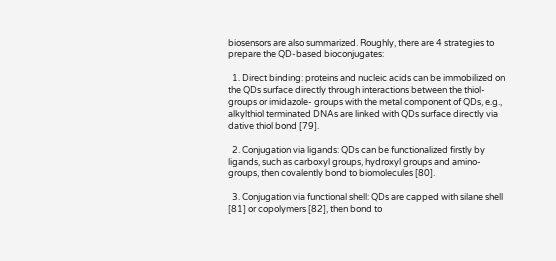biosensors are also summarized. Roughly, there are 4 strategies to prepare the QD-based bioconjugates:

  1. Direct binding: proteins and nucleic acids can be immobilized on the QDs surface directly through interactions between the thiol-groups or imidazole- groups with the metal component of QDs, e.g., alkylthiol terminated DNAs are linked with QDs surface directly via dative thiol bond [79].

  2. Conjugation via ligands: QDs can be functionalized firstly by ligands, such as carboxyl groups, hydroxyl groups and amino-groups, then covalently bond to biomolecules [80].

  3. Conjugation via functional shell: QDs are capped with silane shell [81] or copolymers [82], then bond to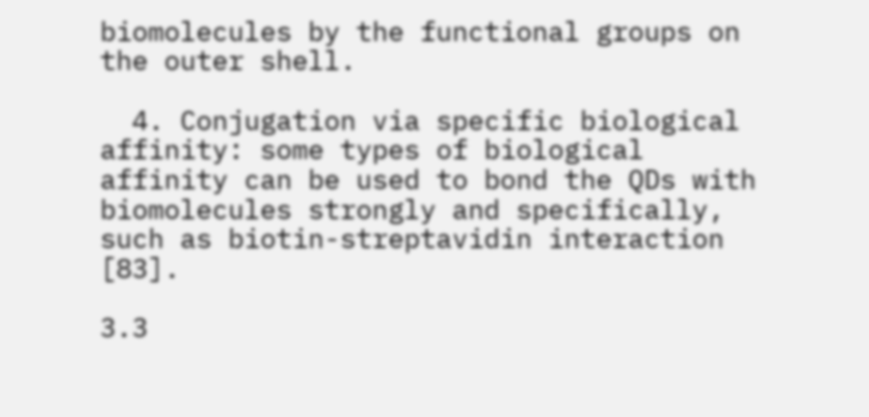biomolecules by the functional groups on the outer shell.

  4. Conjugation via specific biological affinity: some types of biological affinity can be used to bond the QDs with biomolecules strongly and specifically, such as biotin-streptavidin interaction [83].

3.3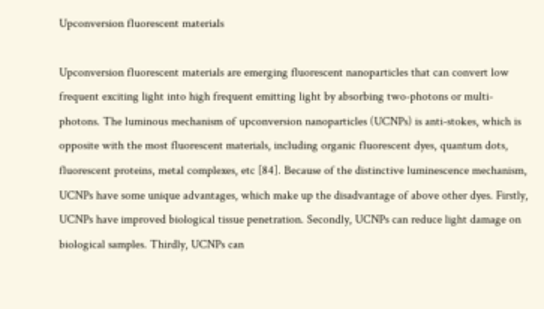Upconversion fluorescent materials

Upconversion fluorescent materials are emerging fluorescent nanoparticles that can convert low frequent exciting light into high frequent emitting light by absorbing two-photons or multi-photons. The luminous mechanism of upconversion nanoparticles (UCNPs) is anti-stokes, which is opposite with the most fluorescent materials, including organic fluorescent dyes, quantum dots, fluorescent proteins, metal complexes, etc [84]. Because of the distinctive luminescence mechanism, UCNPs have some unique advantages, which make up the disadvantage of above other dyes. Firstly, UCNPs have improved biological tissue penetration. Secondly, UCNPs can reduce light damage on biological samples. Thirdly, UCNPs can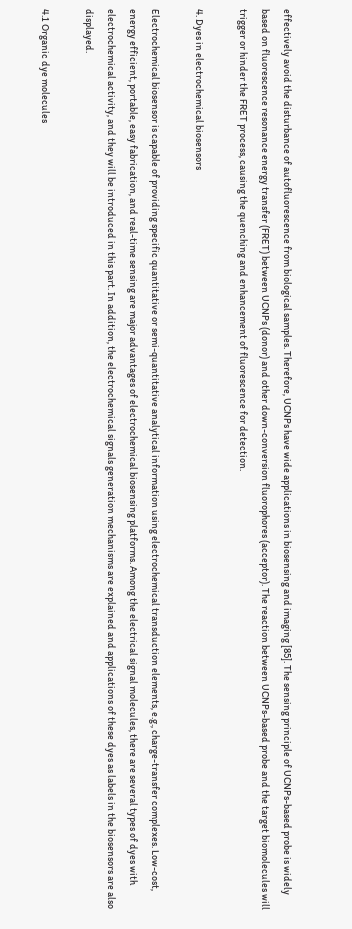effectively avoid the disturbance of autofluorescence from biological samples. Therefore, UCNPs have wide applications in biosensing and imaging [85]. The sensing principle of UCNPs-based probe is widely based on fluorescence resonance energy transfer (FRET) between UCNPs (donor) and other down-conversion fluorophores (acceptor). The reaction between UCNPs-based probe and the target biomolecules will trigger or hinder the FRET process, causing the quenching and enhancement of fluorescence for detection.

4. Dyes in electrochemical biosensors

Electrochemical biosensor is capable of providing specific quantitative or semi-quantitative analytical information using electrochemical transduction elements, e.g., charge-transfer complexes. Low-cost, energy efficient, portable, easy fabrication, and real-time sensing are major advantages of electrochemical biosensing platforms. Among the electrical signal molecules, there are several types of dyes with electrochemical activity, and they will be introduced in this part. In addition, the electrochemical signals generation mechanisms are explained and applications of these dyes as labels in the biosensors are also displayed.

4.1 Organic dye molecules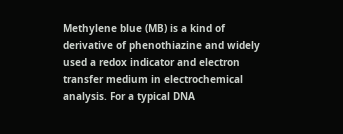Methylene blue (MB) is a kind of derivative of phenothiazine and widely used a redox indicator and electron transfer medium in electrochemical analysis. For a typical DNA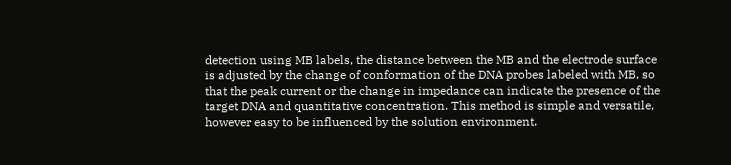detection using MB labels, the distance between the MB and the electrode surface is adjusted by the change of conformation of the DNA probes labeled with MB, so that the peak current or the change in impedance can indicate the presence of the target DNA and quantitative concentration. This method is simple and versatile, however easy to be influenced by the solution environment.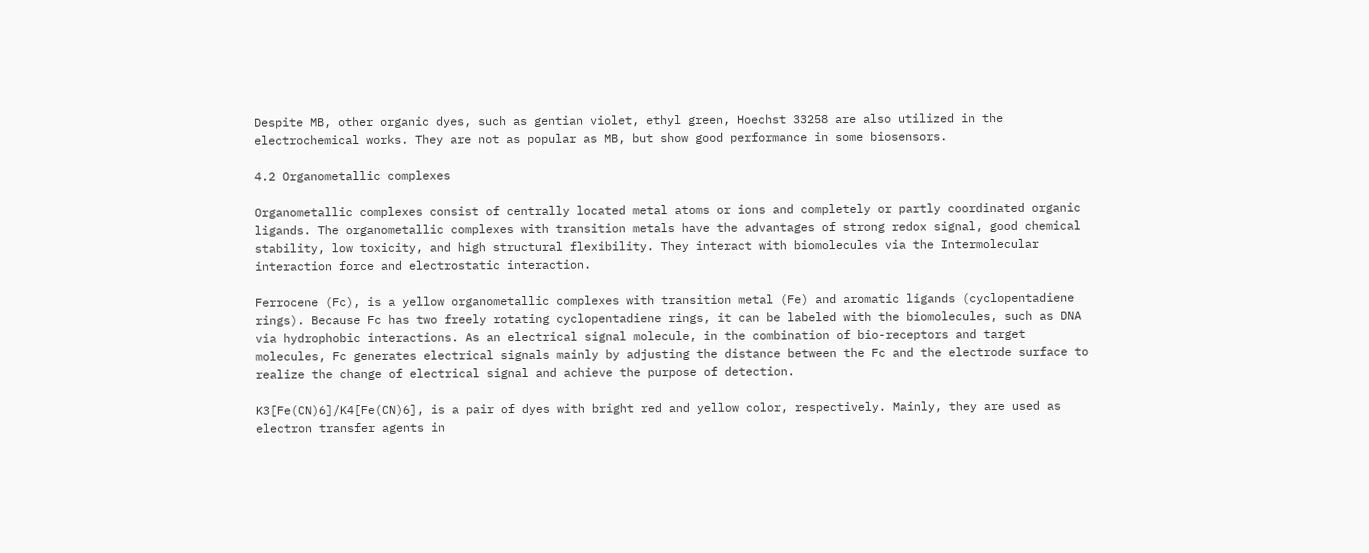Despite MB, other organic dyes, such as gentian violet, ethyl green, Hoechst 33258 are also utilized in the electrochemical works. They are not as popular as MB, but show good performance in some biosensors.

4.2 Organometallic complexes

Organometallic complexes consist of centrally located metal atoms or ions and completely or partly coordinated organic ligands. The organometallic complexes with transition metals have the advantages of strong redox signal, good chemical stability, low toxicity, and high structural flexibility. They interact with biomolecules via the Intermolecular interaction force and electrostatic interaction.

Ferrocene (Fc), is a yellow organometallic complexes with transition metal (Fe) and aromatic ligands (cyclopentadiene rings). Because Fc has two freely rotating cyclopentadiene rings, it can be labeled with the biomolecules, such as DNA via hydrophobic interactions. As an electrical signal molecule, in the combination of bio-receptors and target molecules, Fc generates electrical signals mainly by adjusting the distance between the Fc and the electrode surface to realize the change of electrical signal and achieve the purpose of detection.

K3[Fe(CN)6]/K4[Fe(CN)6], is a pair of dyes with bright red and yellow color, respectively. Mainly, they are used as electron transfer agents in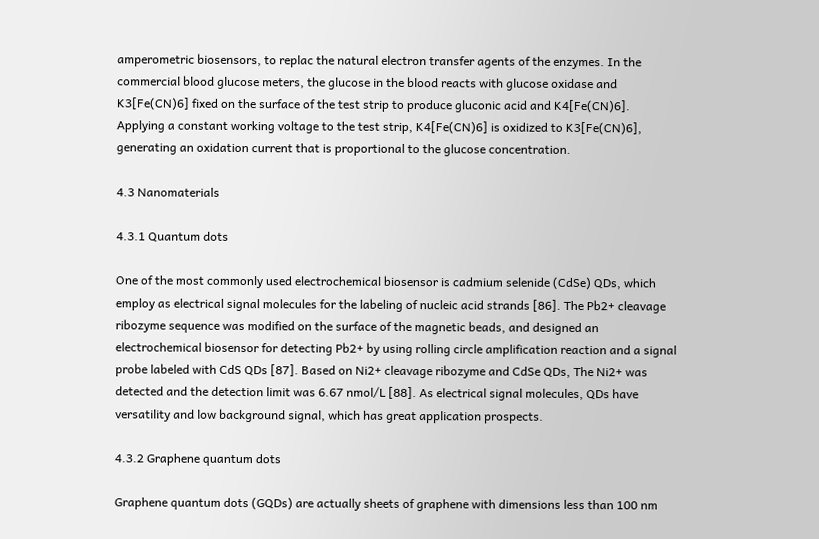amperometric biosensors, to replac the natural electron transfer agents of the enzymes. In the commercial blood glucose meters, the glucose in the blood reacts with glucose oxidase and K3[Fe(CN)6] fixed on the surface of the test strip to produce gluconic acid and K4[Fe(CN)6]. Applying a constant working voltage to the test strip, K4[Fe(CN)6] is oxidized to K3[Fe(CN)6], generating an oxidation current that is proportional to the glucose concentration.

4.3 Nanomaterials

4.3.1 Quantum dots

One of the most commonly used electrochemical biosensor is cadmium selenide (CdSe) QDs, which employ as electrical signal molecules for the labeling of nucleic acid strands [86]. The Pb2+ cleavage ribozyme sequence was modified on the surface of the magnetic beads, and designed an electrochemical biosensor for detecting Pb2+ by using rolling circle amplification reaction and a signal probe labeled with CdS QDs [87]. Based on Ni2+ cleavage ribozyme and CdSe QDs, The Ni2+ was detected and the detection limit was 6.67 nmol/L [88]. As electrical signal molecules, QDs have versatility and low background signal, which has great application prospects.

4.3.2 Graphene quantum dots

Graphene quantum dots (GQDs) are actually sheets of graphene with dimensions less than 100 nm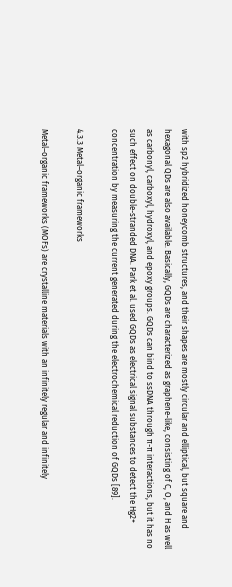with sp2 hybridized honeycomb structures, and their shapes are mostly circular and elliptical, but square and hexagonal QDs are also available. Basically, GQDs are characterized as graphene-like, consisting of C, O, and H as well as carbonyl, carboxyl, hydroxyl, and epoxy groups. GQDs can bind to ssDNA through π-π interactions, but it has no such effect on double-stranded DNA. Park et al. used GQDs as electrical signal substances to detect the Hg2+ concentration by measuring the current generated during the electrochemical reduction of GQDs [89].

4.3.3 Metal–organic frameworks

Metal–organic frameworks (MOFs) are crystalline materials with an infinitely regular and infinitely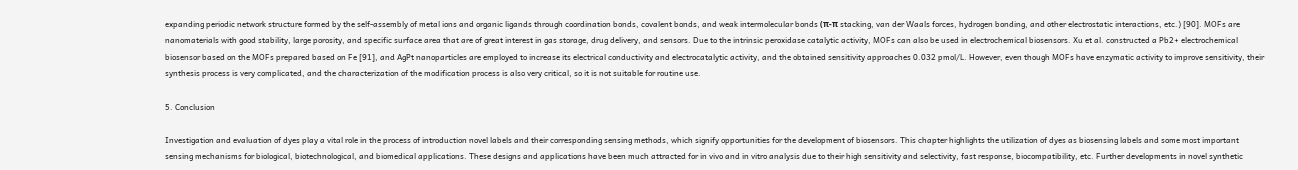expanding periodic network structure formed by the self-assembly of metal ions and organic ligands through coordination bonds, covalent bonds, and weak intermolecular bonds (π-π stacking, van der Waals forces, hydrogen bonding, and other electrostatic interactions, etc.) [90]. MOFs are nanomaterials with good stability, large porosity, and specific surface area that are of great interest in gas storage, drug delivery, and sensors. Due to the intrinsic peroxidase catalytic activity, MOFs can also be used in electrochemical biosensors. Xu et al. constructed a Pb2+ electrochemical biosensor based on the MOFs prepared based on Fe [91], and AgPt nanoparticles are employed to increase its electrical conductivity and electrocatalytic activity, and the obtained sensitivity approaches 0.032 pmol/L. However, even though MOFs have enzymatic activity to improve sensitivity, their synthesis process is very complicated, and the characterization of the modification process is also very critical, so it is not suitable for routine use.

5. Conclusion

Investigation and evaluation of dyes play a vital role in the process of introduction novel labels and their corresponding sensing methods, which signify opportunities for the development of biosensors. This chapter highlights the utilization of dyes as biosensing labels and some most important sensing mechanisms for biological, biotechnological, and biomedical applications. These designs and applications have been much attracted for in vivo and in vitro analysis due to their high sensitivity and selectivity, fast response, biocompatibility, etc. Further developments in novel synthetic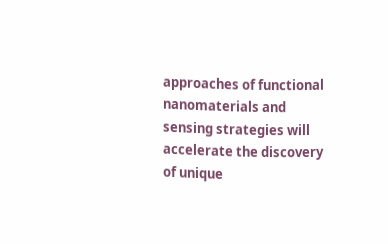approaches of functional nanomaterials and sensing strategies will accelerate the discovery of unique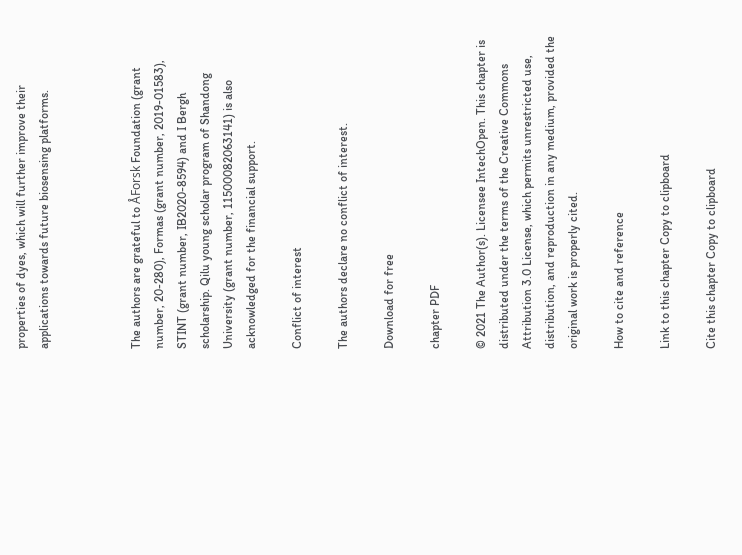properties of dyes, which will further improve their applications towards future biosensing platforms.



The authors are grateful to ÅForsk Foundation (grant number, 20-280), Formas (grant number, 2019-01583), STINT (grant number, IB2020-8594) and I Bergh scholarship. Qilu young scholar program of Shandong University (grant number, 11500082063141) is also acknowledged for the financial support.

Conflict of interest

The authors declare no conflict of interest.

Download for free

chapter PDF

© 2021 The Author(s). Licensee IntechOpen. This chapter is distributed under the terms of the Creative Commons Attribution 3.0 License, which permits unrestricted use, distribution, and reproduction in any medium, provided the original work is properly cited.

How to cite and reference

Link to this chapter Copy to clipboard

Cite this chapter Copy to clipboard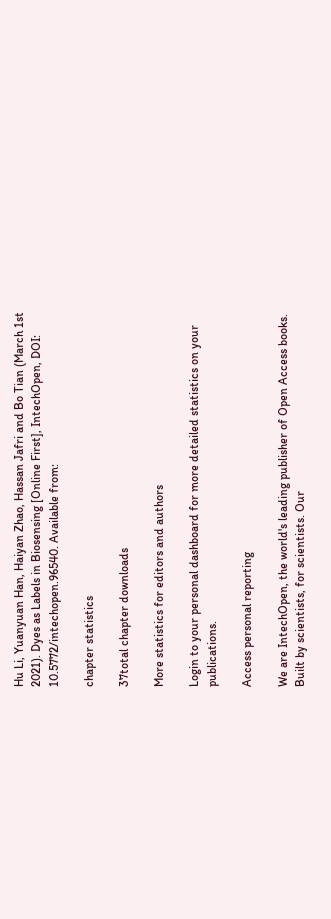Hu Li, Yuanyuan Han, Haiyan Zhao, Hassan Jafri and Bo Tian (March 1st 2021). Dyes as Labels in Biosensing [Online First], IntechOpen, DOI: 10.5772/intechopen.96540. Available from:

chapter statistics

37total chapter downloads

More statistics for editors and authors

Login to your personal dashboard for more detailed statistics on your publications.

Access personal reporting

We are IntechOpen, the world's leading publisher of Open Access books. Built by scientists, for scientists. Our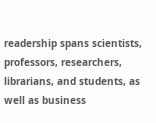readership spans scientists, professors, researchers, librarians, and students, as well as business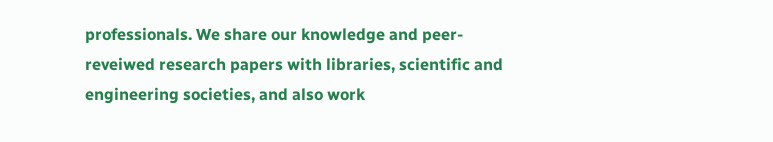professionals. We share our knowledge and peer-reveiwed research papers with libraries, scientific and engineering societies, and also work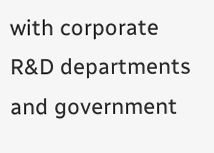with corporate R&D departments and government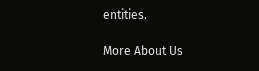entities.

More About Us